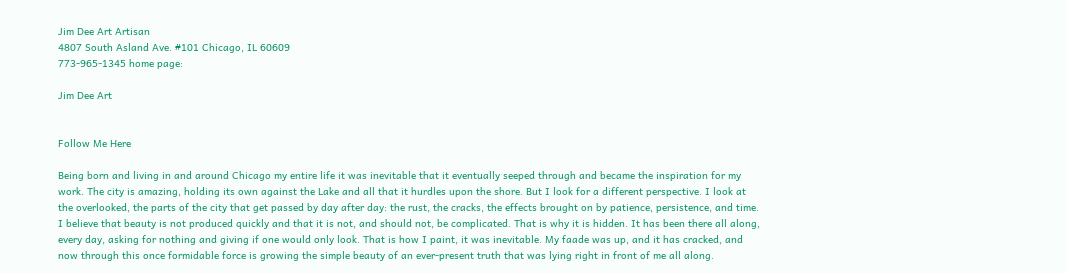Jim Dee Art Artisan
4807 South Asland Ave. #101 Chicago, IL 60609
773-965-1345 home page:

Jim Dee Art


Follow Me Here

Being born and living in and around Chicago my entire life it was inevitable that it eventually seeped through and became the inspiration for my work. The city is amazing, holding its own against the Lake and all that it hurdles upon the shore. But I look for a different perspective. I look at the overlooked, the parts of the city that get passed by day after day: the rust, the cracks, the effects brought on by patience, persistence, and time. I believe that beauty is not produced quickly and that it is not, and should not, be complicated. That is why it is hidden. It has been there all along, every day, asking for nothing and giving if one would only look. That is how I paint, it was inevitable. My faade was up, and it has cracked, and now through this once formidable force is growing the simple beauty of an ever-present truth that was lying right in front of me all along.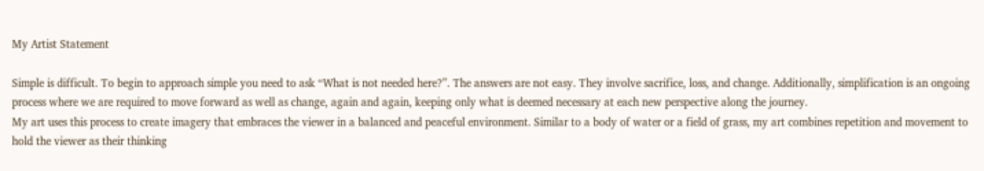My Artist Statement

Simple is difficult. To begin to approach simple you need to ask “What is not needed here?”. The answers are not easy. They involve sacrifice, loss, and change. Additionally, simplification is an ongoing process where we are required to move forward as well as change, again and again, keeping only what is deemed necessary at each new perspective along the journey.
My art uses this process to create imagery that embraces the viewer in a balanced and peaceful environment. Similar to a body of water or a field of grass, my art combines repetition and movement to hold the viewer as their thinking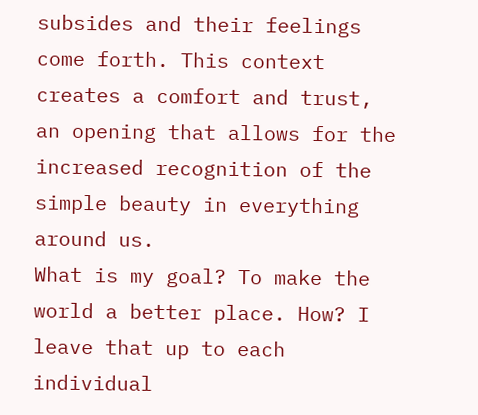subsides and their feelings come forth. This context creates a comfort and trust, an opening that allows for the increased recognition of the simple beauty in everything around us.
What is my goal? To make the world a better place. How? I leave that up to each individual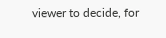viewer to decide, for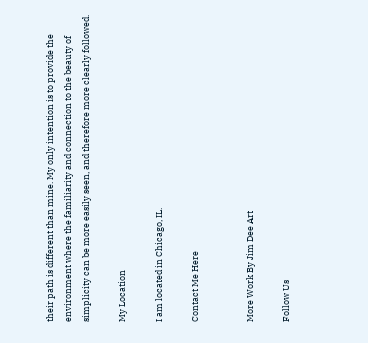their path is different than mine. My only intention is to provide the environment where the familiarity and connection to the beauty of simplicity can be more easily seen, and therefore more clearly followed.

My Location

I am located in Chicago, IL.

Contact Me Here


More Work By Jim Dee Art

Follow Us